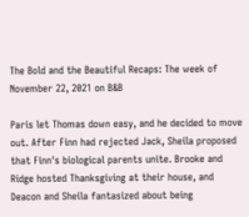The Bold and the Beautiful Recaps: The week of November 22, 2021 on B&B

Paris let Thomas down easy, and he decided to move out. After Finn had rejected Jack, Sheila proposed that Finn's biological parents unite. Brooke and Ridge hosted Thanksgiving at their house, and Deacon and Sheila fantasized about being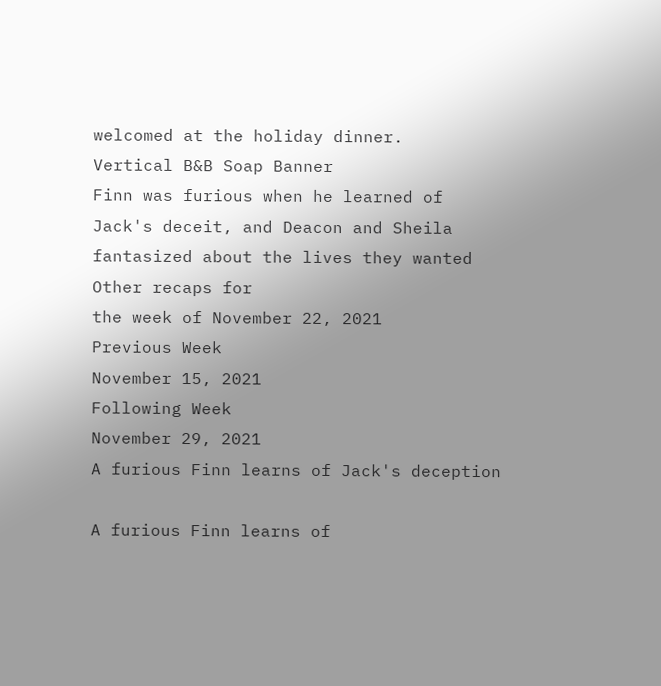welcomed at the holiday dinner.
Vertical B&B Soap Banner
Finn was furious when he learned of Jack's deceit, and Deacon and Sheila fantasized about the lives they wanted
Other recaps for
the week of November 22, 2021
Previous Week
November 15, 2021
Following Week
November 29, 2021
A furious Finn learns of Jack's deception

A furious Finn learns of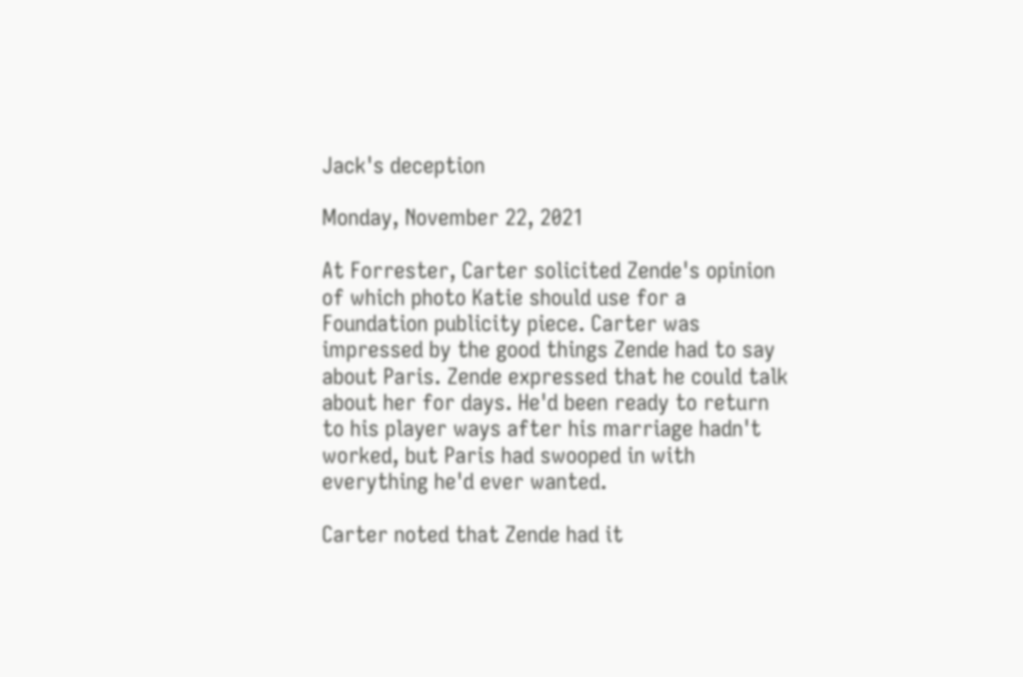Jack's deception

Monday, November 22, 2021

At Forrester, Carter solicited Zende's opinion of which photo Katie should use for a Foundation publicity piece. Carter was impressed by the good things Zende had to say about Paris. Zende expressed that he could talk about her for days. He'd been ready to return to his player ways after his marriage hadn't worked, but Paris had swooped in with everything he'd ever wanted.

Carter noted that Zende had it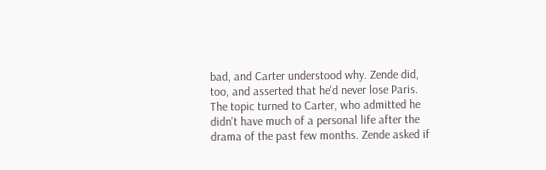bad, and Carter understood why. Zende did, too, and asserted that he'd never lose Paris. The topic turned to Carter, who admitted he didn't have much of a personal life after the drama of the past few months. Zende asked if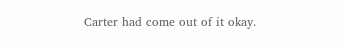Carter had come out of it okay.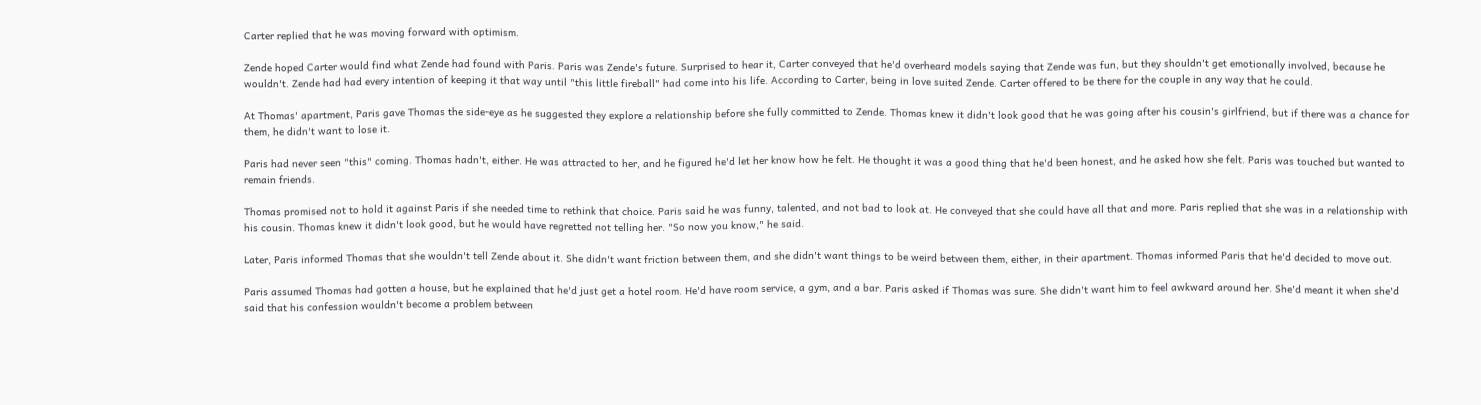Carter replied that he was moving forward with optimism.

Zende hoped Carter would find what Zende had found with Paris. Paris was Zende's future. Surprised to hear it, Carter conveyed that he'd overheard models saying that Zende was fun, but they shouldn't get emotionally involved, because he wouldn't. Zende had had every intention of keeping it that way until "this little fireball" had come into his life. According to Carter, being in love suited Zende. Carter offered to be there for the couple in any way that he could.

At Thomas' apartment, Paris gave Thomas the side-eye as he suggested they explore a relationship before she fully committed to Zende. Thomas knew it didn't look good that he was going after his cousin's girlfriend, but if there was a chance for them, he didn't want to lose it.

Paris had never seen "this" coming. Thomas hadn't, either. He was attracted to her, and he figured he'd let her know how he felt. He thought it was a good thing that he'd been honest, and he asked how she felt. Paris was touched but wanted to remain friends.

Thomas promised not to hold it against Paris if she needed time to rethink that choice. Paris said he was funny, talented, and not bad to look at. He conveyed that she could have all that and more. Paris replied that she was in a relationship with his cousin. Thomas knew it didn't look good, but he would have regretted not telling her. "So now you know," he said.

Later, Paris informed Thomas that she wouldn't tell Zende about it. She didn't want friction between them, and she didn't want things to be weird between them, either, in their apartment. Thomas informed Paris that he'd decided to move out.

Paris assumed Thomas had gotten a house, but he explained that he'd just get a hotel room. He'd have room service, a gym, and a bar. Paris asked if Thomas was sure. She didn't want him to feel awkward around her. She'd meant it when she'd said that his confession wouldn't become a problem between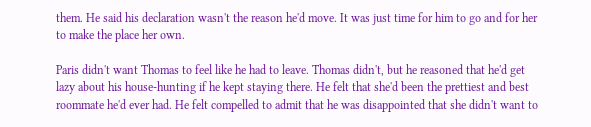them. He said his declaration wasn't the reason he'd move. It was just time for him to go and for her to make the place her own.

Paris didn't want Thomas to feel like he had to leave. Thomas didn't, but he reasoned that he'd get lazy about his house-hunting if he kept staying there. He felt that she'd been the prettiest and best roommate he'd ever had. He felt compelled to admit that he was disappointed that she didn't want to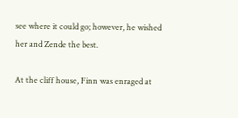see where it could go; however, he wished her and Zende the best.

At the cliff house, Finn was enraged at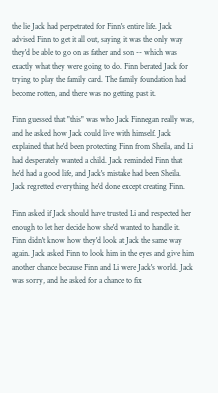the lie Jack had perpetrated for Finn's entire life. Jack advised Finn to get it all out, saying it was the only way they'd be able to go on as father and son -- which was exactly what they were going to do. Finn berated Jack for trying to play the family card. The family foundation had become rotten, and there was no getting past it.

Finn guessed that "this" was who Jack Finnegan really was, and he asked how Jack could live with himself. Jack explained that he'd been protecting Finn from Sheila, and Li had desperately wanted a child. Jack reminded Finn that he'd had a good life, and Jack's mistake had been Sheila. Jack regretted everything he'd done except creating Finn.

Finn asked if Jack should have trusted Li and respected her enough to let her decide how she'd wanted to handle it. Finn didn't know how they'd look at Jack the same way again. Jack asked Finn to look him in the eyes and give him another chance because Finn and Li were Jack's world. Jack was sorry, and he asked for a chance to fix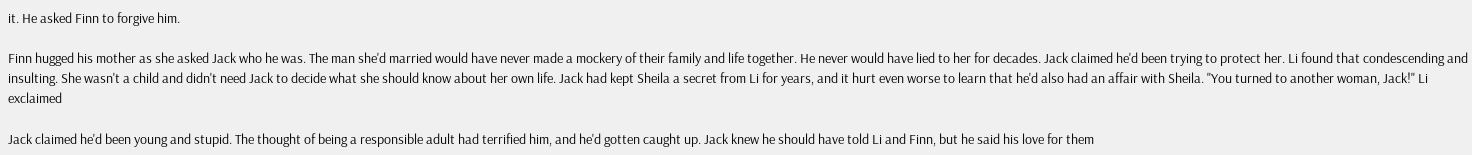it. He asked Finn to forgive him.

Finn hugged his mother as she asked Jack who he was. The man she'd married would have never made a mockery of their family and life together. He never would have lied to her for decades. Jack claimed he'd been trying to protect her. Li found that condescending and insulting. She wasn't a child and didn't need Jack to decide what she should know about her own life. Jack had kept Sheila a secret from Li for years, and it hurt even worse to learn that he'd also had an affair with Sheila. "You turned to another woman, Jack!" Li exclaimed

Jack claimed he'd been young and stupid. The thought of being a responsible adult had terrified him, and he'd gotten caught up. Jack knew he should have told Li and Finn, but he said his love for them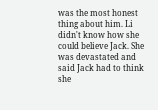was the most honest thing about him. Li didn't know how she could believe Jack. She was devastated and said Jack had to think she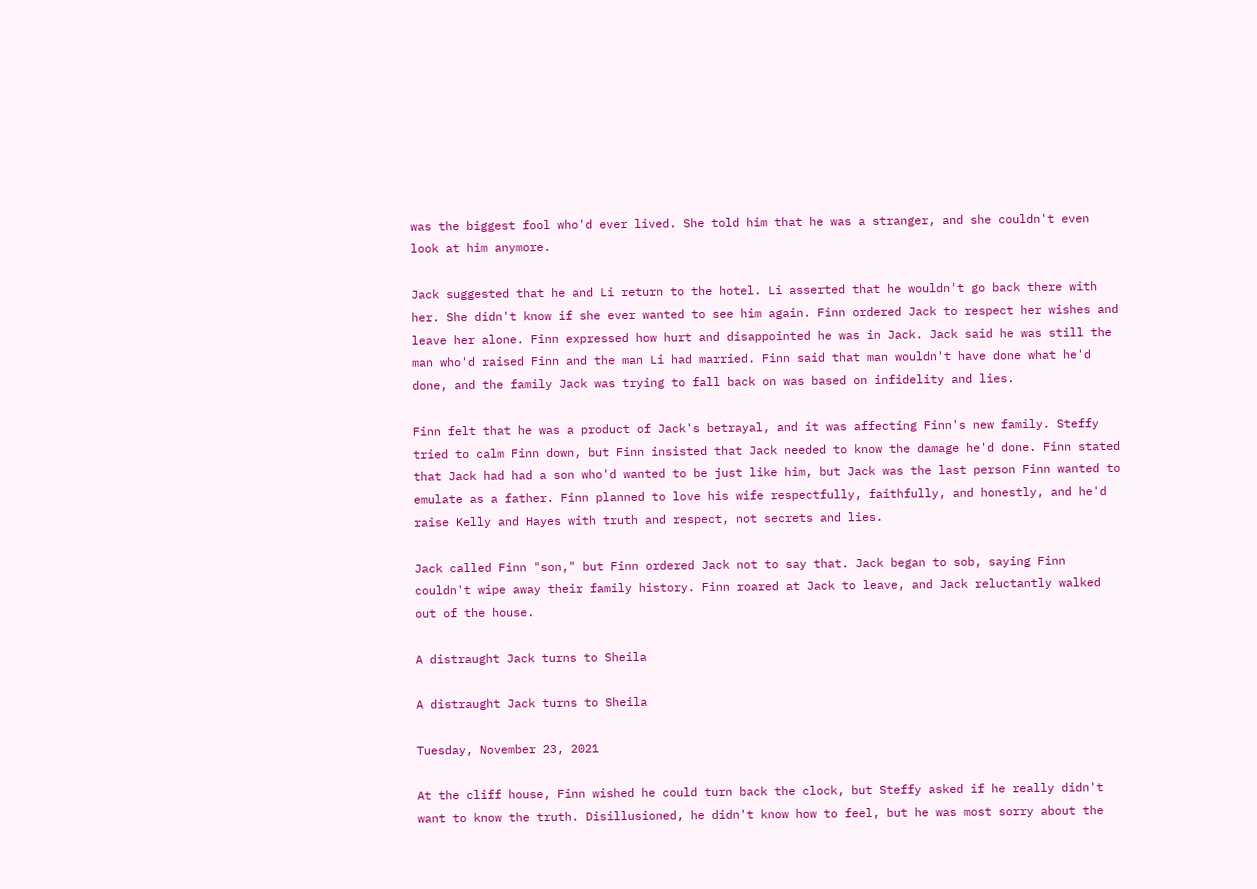was the biggest fool who'd ever lived. She told him that he was a stranger, and she couldn't even look at him anymore.

Jack suggested that he and Li return to the hotel. Li asserted that he wouldn't go back there with her. She didn't know if she ever wanted to see him again. Finn ordered Jack to respect her wishes and leave her alone. Finn expressed how hurt and disappointed he was in Jack. Jack said he was still the man who'd raised Finn and the man Li had married. Finn said that man wouldn't have done what he'd done, and the family Jack was trying to fall back on was based on infidelity and lies.

Finn felt that he was a product of Jack's betrayal, and it was affecting Finn's new family. Steffy tried to calm Finn down, but Finn insisted that Jack needed to know the damage he'd done. Finn stated that Jack had had a son who'd wanted to be just like him, but Jack was the last person Finn wanted to emulate as a father. Finn planned to love his wife respectfully, faithfully, and honestly, and he'd raise Kelly and Hayes with truth and respect, not secrets and lies.

Jack called Finn "son," but Finn ordered Jack not to say that. Jack began to sob, saying Finn couldn't wipe away their family history. Finn roared at Jack to leave, and Jack reluctantly walked out of the house.

A distraught Jack turns to Sheila

A distraught Jack turns to Sheila

Tuesday, November 23, 2021

At the cliff house, Finn wished he could turn back the clock, but Steffy asked if he really didn't want to know the truth. Disillusioned, he didn't know how to feel, but he was most sorry about the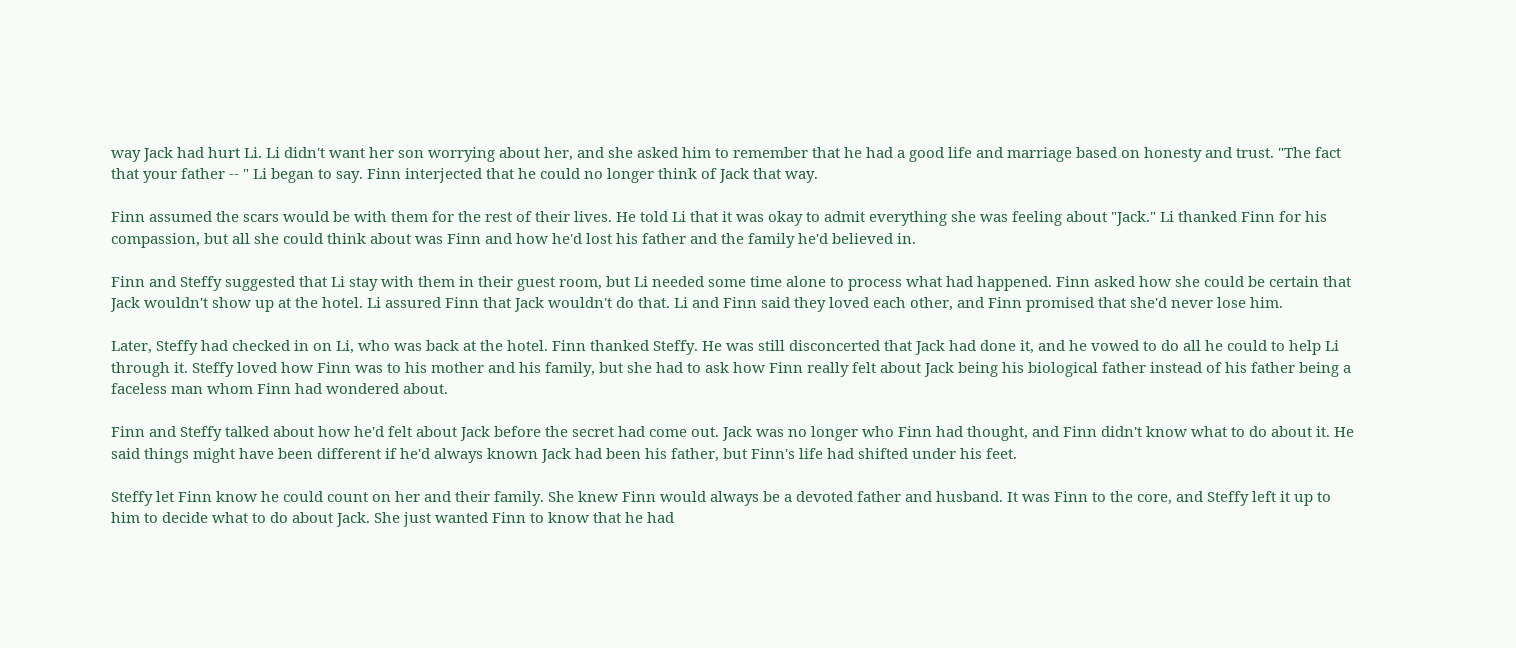way Jack had hurt Li. Li didn't want her son worrying about her, and she asked him to remember that he had a good life and marriage based on honesty and trust. "The fact that your father -- " Li began to say. Finn interjected that he could no longer think of Jack that way.

Finn assumed the scars would be with them for the rest of their lives. He told Li that it was okay to admit everything she was feeling about "Jack." Li thanked Finn for his compassion, but all she could think about was Finn and how he'd lost his father and the family he'd believed in.

Finn and Steffy suggested that Li stay with them in their guest room, but Li needed some time alone to process what had happened. Finn asked how she could be certain that Jack wouldn't show up at the hotel. Li assured Finn that Jack wouldn't do that. Li and Finn said they loved each other, and Finn promised that she'd never lose him.

Later, Steffy had checked in on Li, who was back at the hotel. Finn thanked Steffy. He was still disconcerted that Jack had done it, and he vowed to do all he could to help Li through it. Steffy loved how Finn was to his mother and his family, but she had to ask how Finn really felt about Jack being his biological father instead of his father being a faceless man whom Finn had wondered about.

Finn and Steffy talked about how he'd felt about Jack before the secret had come out. Jack was no longer who Finn had thought, and Finn didn't know what to do about it. He said things might have been different if he'd always known Jack had been his father, but Finn's life had shifted under his feet.

Steffy let Finn know he could count on her and their family. She knew Finn would always be a devoted father and husband. It was Finn to the core, and Steffy left it up to him to decide what to do about Jack. She just wanted Finn to know that he had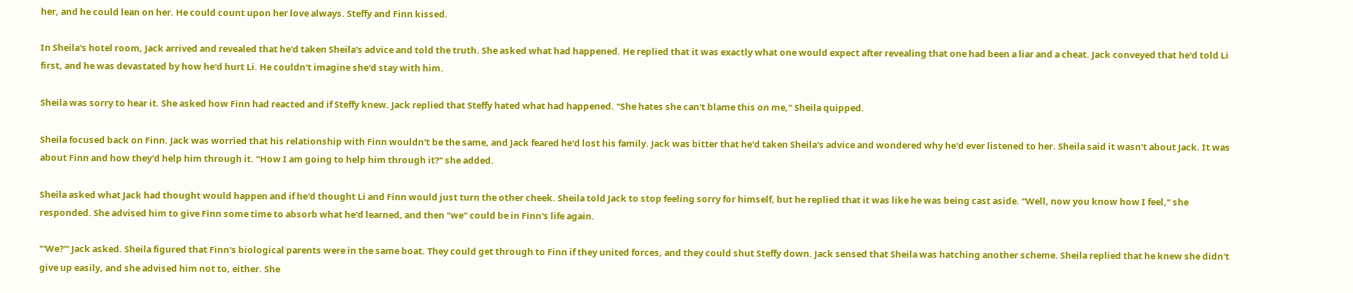her, and he could lean on her. He could count upon her love always. Steffy and Finn kissed.

In Sheila's hotel room, Jack arrived and revealed that he'd taken Sheila's advice and told the truth. She asked what had happened. He replied that it was exactly what one would expect after revealing that one had been a liar and a cheat. Jack conveyed that he'd told Li first, and he was devastated by how he'd hurt Li. He couldn't imagine she'd stay with him.

Sheila was sorry to hear it. She asked how Finn had reacted and if Steffy knew. Jack replied that Steffy hated what had happened. "She hates she can't blame this on me," Sheila quipped.

Sheila focused back on Finn. Jack was worried that his relationship with Finn wouldn't be the same, and Jack feared he'd lost his family. Jack was bitter that he'd taken Sheila's advice and wondered why he'd ever listened to her. Sheila said it wasn't about Jack. It was about Finn and how they'd help him through it. "How I am going to help him through it?" she added.

Sheila asked what Jack had thought would happen and if he'd thought Li and Finn would just turn the other cheek. Sheila told Jack to stop feeling sorry for himself, but he replied that it was like he was being cast aside. "Well, now you know how I feel," she responded. She advised him to give Finn some time to absorb what he'd learned, and then "we" could be in Finn's life again.

"'We?'" Jack asked. Sheila figured that Finn's biological parents were in the same boat. They could get through to Finn if they united forces, and they could shut Steffy down. Jack sensed that Sheila was hatching another scheme. Sheila replied that he knew she didn't give up easily, and she advised him not to, either. She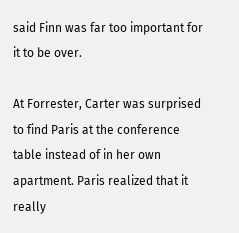said Finn was far too important for it to be over.

At Forrester, Carter was surprised to find Paris at the conference table instead of in her own apartment. Paris realized that it really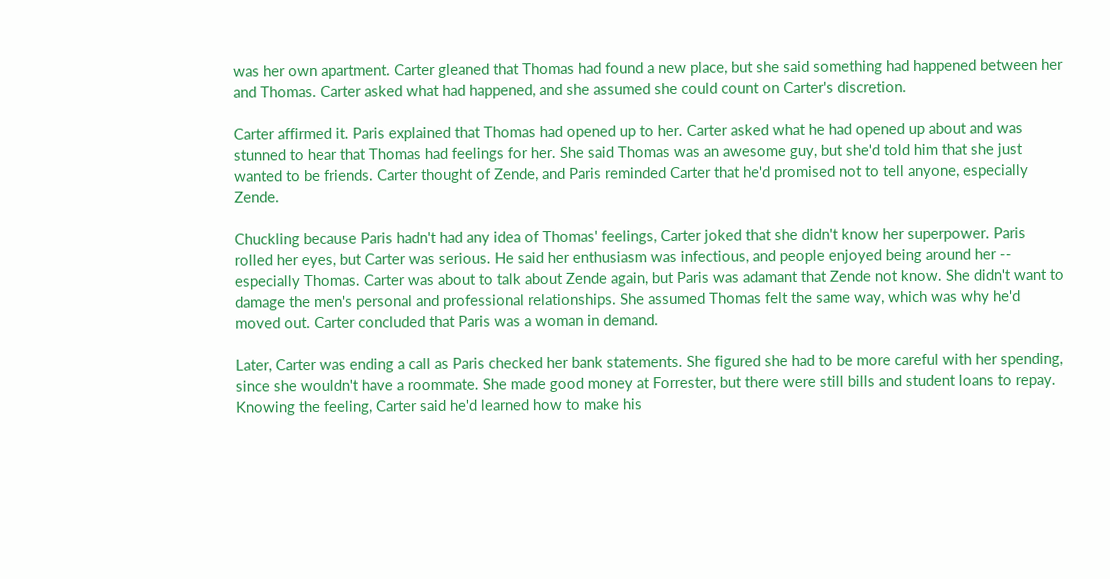was her own apartment. Carter gleaned that Thomas had found a new place, but she said something had happened between her and Thomas. Carter asked what had happened, and she assumed she could count on Carter's discretion.

Carter affirmed it. Paris explained that Thomas had opened up to her. Carter asked what he had opened up about and was stunned to hear that Thomas had feelings for her. She said Thomas was an awesome guy, but she'd told him that she just wanted to be friends. Carter thought of Zende, and Paris reminded Carter that he'd promised not to tell anyone, especially Zende.

Chuckling because Paris hadn't had any idea of Thomas' feelings, Carter joked that she didn't know her superpower. Paris rolled her eyes, but Carter was serious. He said her enthusiasm was infectious, and people enjoyed being around her -- especially Thomas. Carter was about to talk about Zende again, but Paris was adamant that Zende not know. She didn't want to damage the men's personal and professional relationships. She assumed Thomas felt the same way, which was why he'd moved out. Carter concluded that Paris was a woman in demand.

Later, Carter was ending a call as Paris checked her bank statements. She figured she had to be more careful with her spending, since she wouldn't have a roommate. She made good money at Forrester, but there were still bills and student loans to repay. Knowing the feeling, Carter said he'd learned how to make his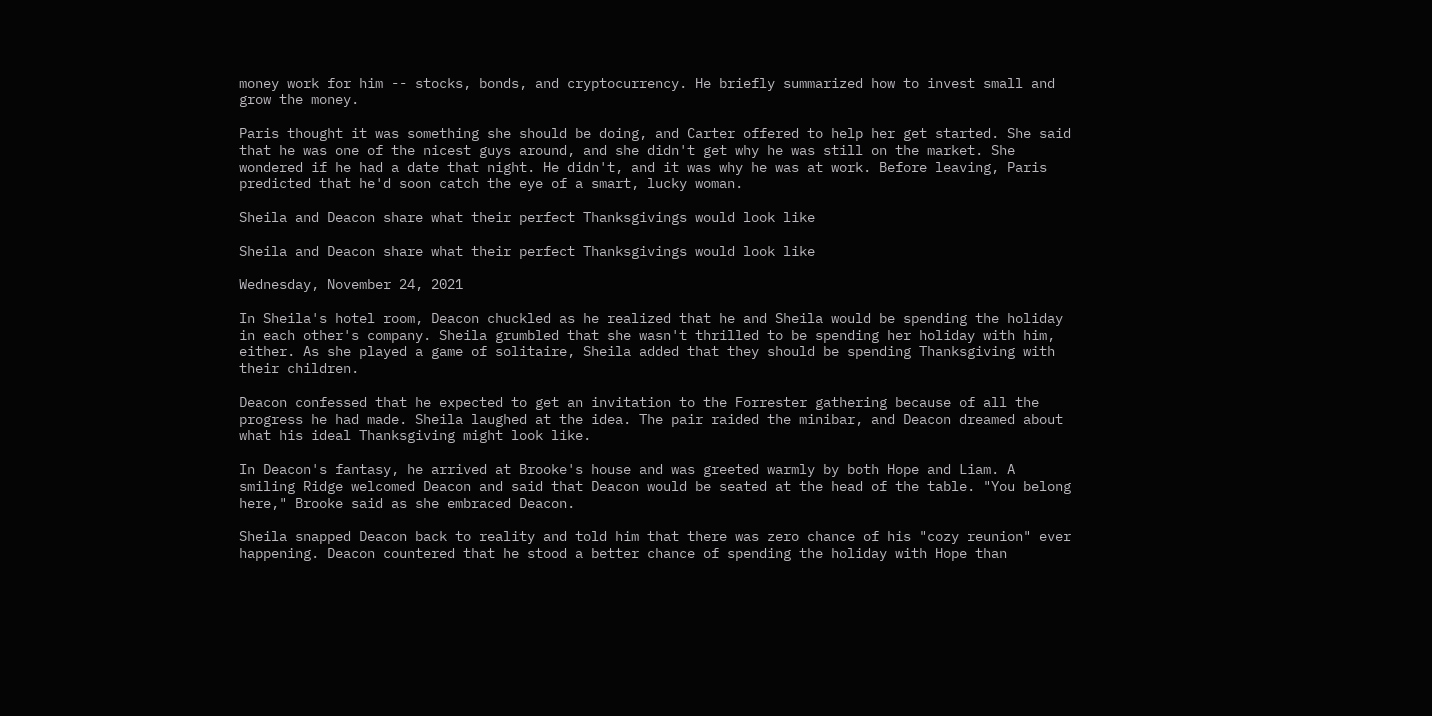money work for him -- stocks, bonds, and cryptocurrency. He briefly summarized how to invest small and grow the money.

Paris thought it was something she should be doing, and Carter offered to help her get started. She said that he was one of the nicest guys around, and she didn't get why he was still on the market. She wondered if he had a date that night. He didn't, and it was why he was at work. Before leaving, Paris predicted that he'd soon catch the eye of a smart, lucky woman.

Sheila and Deacon share what their perfect Thanksgivings would look like

Sheila and Deacon share what their perfect Thanksgivings would look like

Wednesday, November 24, 2021

In Sheila's hotel room, Deacon chuckled as he realized that he and Sheila would be spending the holiday in each other's company. Sheila grumbled that she wasn't thrilled to be spending her holiday with him, either. As she played a game of solitaire, Sheila added that they should be spending Thanksgiving with their children.

Deacon confessed that he expected to get an invitation to the Forrester gathering because of all the progress he had made. Sheila laughed at the idea. The pair raided the minibar, and Deacon dreamed about what his ideal Thanksgiving might look like.

In Deacon's fantasy, he arrived at Brooke's house and was greeted warmly by both Hope and Liam. A smiling Ridge welcomed Deacon and said that Deacon would be seated at the head of the table. "You belong here," Brooke said as she embraced Deacon.

Sheila snapped Deacon back to reality and told him that there was zero chance of his "cozy reunion" ever happening. Deacon countered that he stood a better chance of spending the holiday with Hope than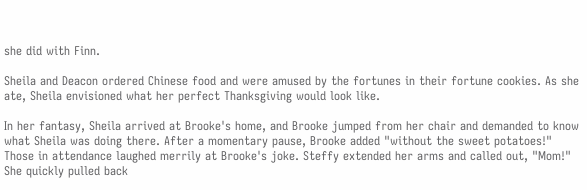she did with Finn.

Sheila and Deacon ordered Chinese food and were amused by the fortunes in their fortune cookies. As she ate, Sheila envisioned what her perfect Thanksgiving would look like.

In her fantasy, Sheila arrived at Brooke's home, and Brooke jumped from her chair and demanded to know what Sheila was doing there. After a momentary pause, Brooke added "without the sweet potatoes!" Those in attendance laughed merrily at Brooke's joke. Steffy extended her arms and called out, "Mom!" She quickly pulled back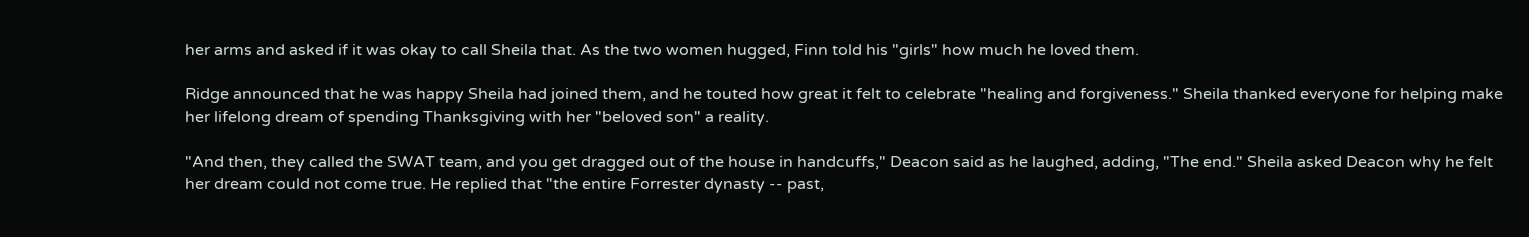her arms and asked if it was okay to call Sheila that. As the two women hugged, Finn told his "girls" how much he loved them.

Ridge announced that he was happy Sheila had joined them, and he touted how great it felt to celebrate "healing and forgiveness." Sheila thanked everyone for helping make her lifelong dream of spending Thanksgiving with her "beloved son" a reality.

"And then, they called the SWAT team, and you get dragged out of the house in handcuffs," Deacon said as he laughed, adding, "The end." Sheila asked Deacon why he felt her dream could not come true. He replied that "the entire Forrester dynasty -- past,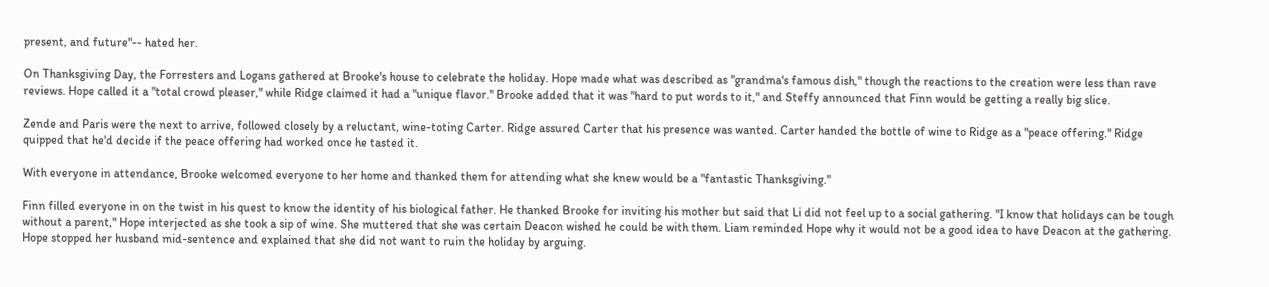present, and future"-- hated her.

On Thanksgiving Day, the Forresters and Logans gathered at Brooke's house to celebrate the holiday. Hope made what was described as "grandma's famous dish," though the reactions to the creation were less than rave reviews. Hope called it a "total crowd pleaser," while Ridge claimed it had a "unique flavor." Brooke added that it was "hard to put words to it," and Steffy announced that Finn would be getting a really big slice.

Zende and Paris were the next to arrive, followed closely by a reluctant, wine-toting Carter. Ridge assured Carter that his presence was wanted. Carter handed the bottle of wine to Ridge as a "peace offering." Ridge quipped that he'd decide if the peace offering had worked once he tasted it.

With everyone in attendance, Brooke welcomed everyone to her home and thanked them for attending what she knew would be a "fantastic Thanksgiving."

Finn filled everyone in on the twist in his quest to know the identity of his biological father. He thanked Brooke for inviting his mother but said that Li did not feel up to a social gathering. "I know that holidays can be tough without a parent," Hope interjected as she took a sip of wine. She muttered that she was certain Deacon wished he could be with them. Liam reminded Hope why it would not be a good idea to have Deacon at the gathering. Hope stopped her husband mid-sentence and explained that she did not want to ruin the holiday by arguing.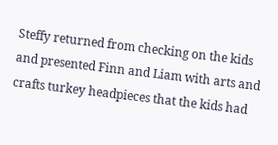Steffy returned from checking on the kids and presented Finn and Liam with arts and crafts turkey headpieces that the kids had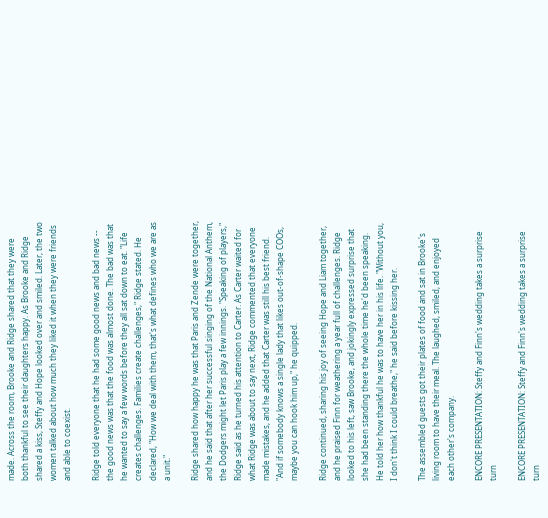made. Across the room, Brooke and Ridge shared that they were both thankful to see their daughters happy. As Brooke and Ridge shared a kiss, Steffy and Hope looked over and smiled. Later, the two women talked about how much they liked it when they were friends and able to coexist.

Ridge told everyone that he had some good news and bad news -- the good news was that the food was almost done. The bad was that he wanted to say a few words before they all sat down to eat. "Life creates challenges. Families create challenges," Ridge stated. He declared, "How we deal with them, that's what defines who we are as a unit."

Ridge shared how happy he was that Paris and Zende were together, and he said that after her successful singing of the National Anthem, the Dodgers might let Paris play a few innings. "Speaking of players," Ridge said as he turned his attention to Carter. As Carter waited for what Ridge was about to say next, Ridge commented that everyone made mistakes, and he added that Carter was still his best friend. "And if somebody knows a single lady that likes out-of-shape COOs, maybe you can hook him up," he quipped.

Ridge continued, sharing his joy of seeing Hope and Liam together, and he praised Finn for weathering a year full of challenges. Ridge looked to his left, saw Brooke, and jokingly expressed surprise that she had been standing there the whole time he'd been speaking. He told her how thankful he was to have her in his life. "Without you, I don't think I could breathe," he said before kissing her.

The assembled guests got their plates of food and sat in Brooke's living room to have their meal. The laughed, smiled, and enjoyed each other's company.

ENCORE PRESENTATION: Steffy and Finn's wedding takes a surprise turn

ENCORE PRESENTATION: Steffy and Finn's wedding takes a surprise turn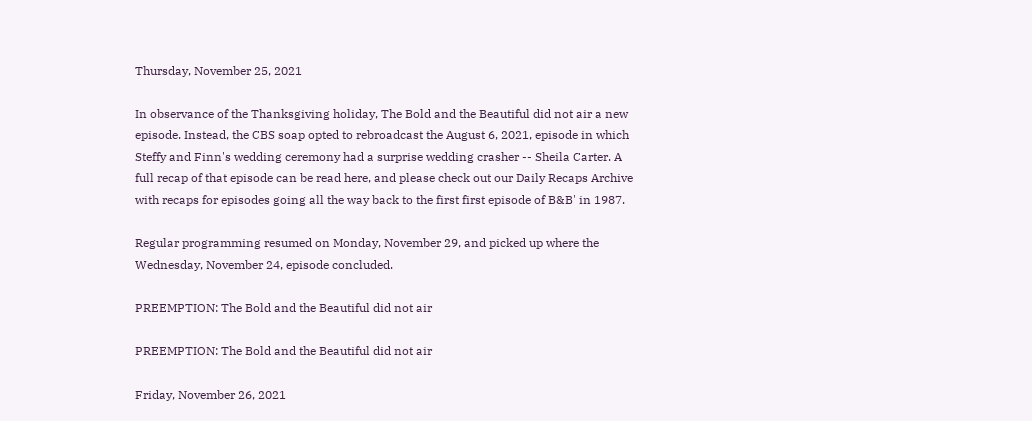Thursday, November 25, 2021

In observance of the Thanksgiving holiday, The Bold and the Beautiful did not air a new episode. Instead, the CBS soap opted to rebroadcast the August 6, 2021, episode in which Steffy and Finn's wedding ceremony had a surprise wedding crasher -- Sheila Carter. A full recap of that episode can be read here, and please check out our Daily Recaps Archive with recaps for episodes going all the way back to the first first episode of B&B' in 1987.

Regular programming resumed on Monday, November 29, and picked up where the Wednesday, November 24, episode concluded.

PREEMPTION: The Bold and the Beautiful did not air

PREEMPTION: The Bold and the Beautiful did not air

Friday, November 26, 2021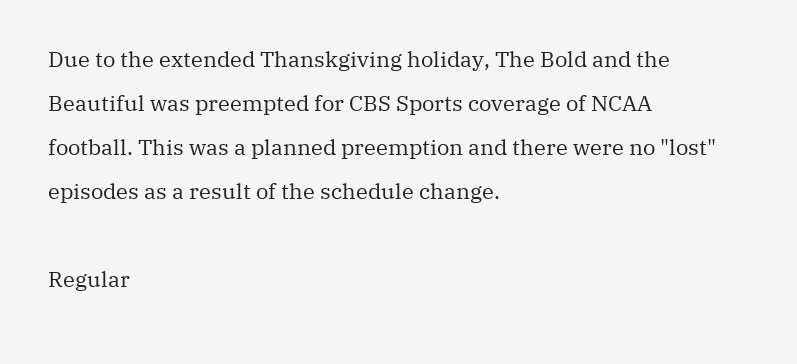Due to the extended Thanskgiving holiday, The Bold and the Beautiful was preempted for CBS Sports coverage of NCAA football. This was a planned preemption and there were no "lost" episodes as a result of the schedule change.

Regular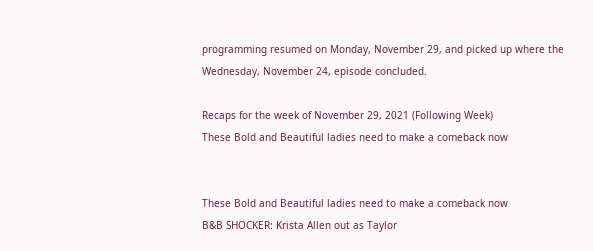programming resumed on Monday, November 29, and picked up where the Wednesday, November 24, episode concluded.

Recaps for the week of November 29, 2021 (Following Week)
These Bold and Beautiful ladies need to make a comeback now


These Bold and Beautiful ladies need to make a comeback now
B&B SHOCKER: Krista Allen out as Taylor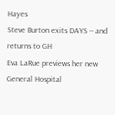Hayes
Steve Burton exits DAYS -- and returns to GH
Eva LaRue previews her new General Hospital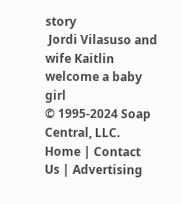story
 Jordi Vilasuso and wife Kaitlin welcome a baby girl
© 1995-2024 Soap Central, LLC. Home | Contact Us | Advertising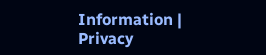Information | Privacy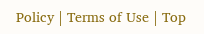Policy | Terms of Use | Top